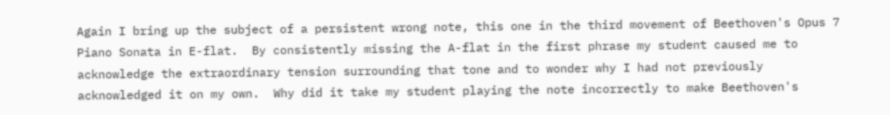Again I bring up the subject of a persistent wrong note, this one in the third movement of Beethoven's Opus 7 Piano Sonata in E-flat.  By consistently missing the A-flat in the first phrase my student caused me to acknowledge the extraordinary tension surrounding that tone and to wonder why I had not previously acknowledged it on my own.  Why did it take my student playing the note incorrectly to make Beethoven's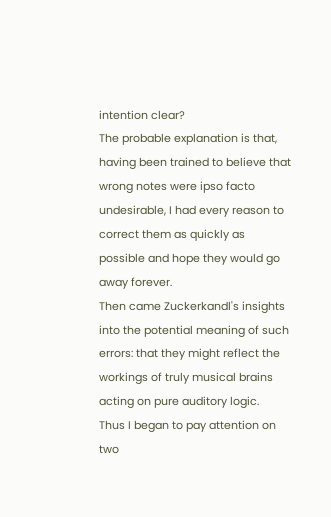intention clear?
The probable explanation is that, having been trained to believe that wrong notes were ipso facto undesirable, I had every reason to correct them as quickly as possible and hope they would go away forever.
Then came Zuckerkandl's insights into the potential meaning of such errors: that they might reflect the workings of truly musical brains acting on pure auditory logic.
Thus I began to pay attention on two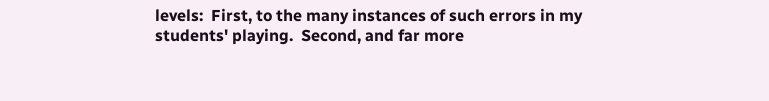levels:  First, to the many instances of such errors in my students' playing.  Second, and far more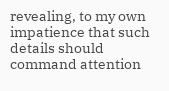revealing, to my own impatience that such details should command attention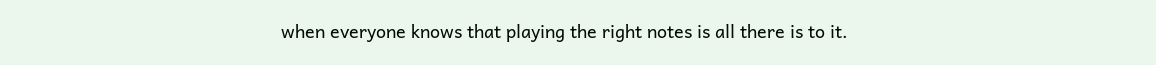when everyone knows that playing the right notes is all there is to it.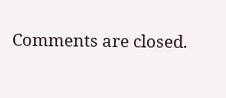Comments are closed.